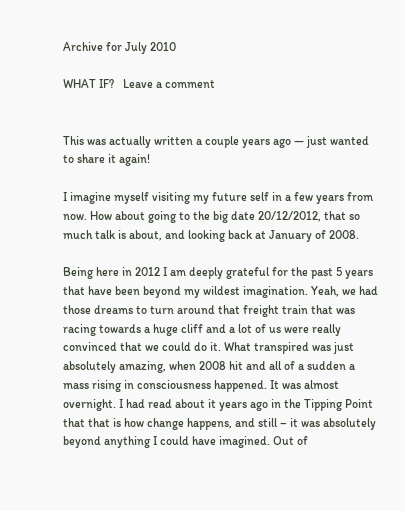Archive for July 2010

WHAT IF?   Leave a comment


This was actually written a couple years ago — just wanted to share it again!

I imagine myself visiting my future self in a few years from now. How about going to the big date 20/12/2012, that so much talk is about, and looking back at January of 2008.

Being here in 2012 I am deeply grateful for the past 5 years that have been beyond my wildest imagination. Yeah, we had those dreams to turn around that freight train that was racing towards a huge cliff and a lot of us were really convinced that we could do it. What transpired was just absolutely amazing, when 2008 hit and all of a sudden a mass rising in consciousness happened. It was almost overnight. I had read about it years ago in the Tipping Point that that is how change happens, and still – it was absolutely beyond anything I could have imagined. Out of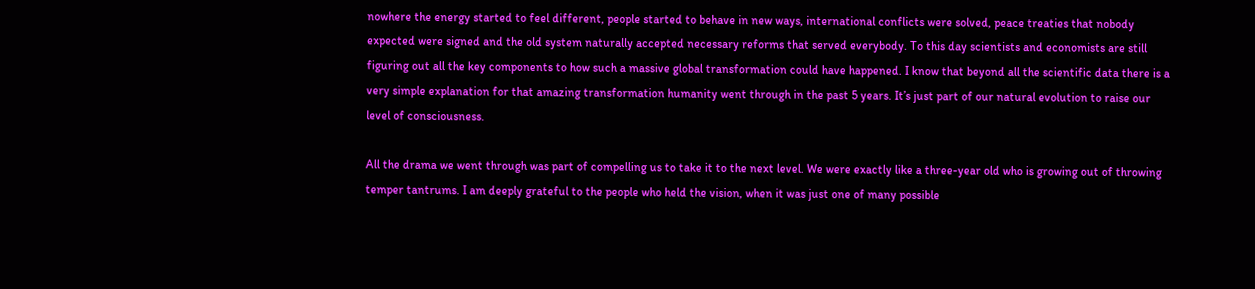nowhere the energy started to feel different, people started to behave in new ways, international conflicts were solved, peace treaties that nobody expected were signed and the old system naturally accepted necessary reforms that served everybody. To this day scientists and economists are still figuring out all the key components to how such a massive global transformation could have happened. I know that beyond all the scientific data there is a very simple explanation for that amazing transformation humanity went through in the past 5 years. It’s just part of our natural evolution to raise our level of consciousness.

All the drama we went through was part of compelling us to take it to the next level. We were exactly like a three-year old who is growing out of throwing temper tantrums. I am deeply grateful to the people who held the vision, when it was just one of many possible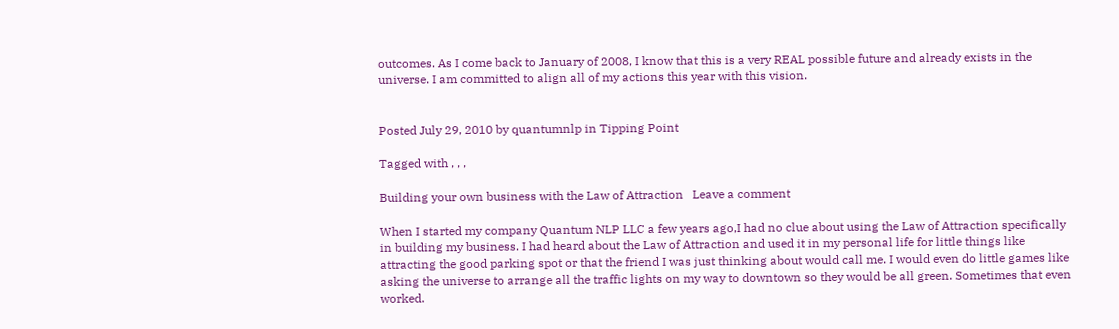outcomes. As I come back to January of 2008, I know that this is a very REAL possible future and already exists in the universe. I am committed to align all of my actions this year with this vision.


Posted July 29, 2010 by quantumnlp in Tipping Point

Tagged with , , ,

Building your own business with the Law of Attraction   Leave a comment

When I started my company Quantum NLP LLC a few years ago,I had no clue about using the Law of Attraction specifically in building my business. I had heard about the Law of Attraction and used it in my personal life for little things like attracting the good parking spot or that the friend I was just thinking about would call me. I would even do little games like asking the universe to arrange all the traffic lights on my way to downtown so they would be all green. Sometimes that even worked.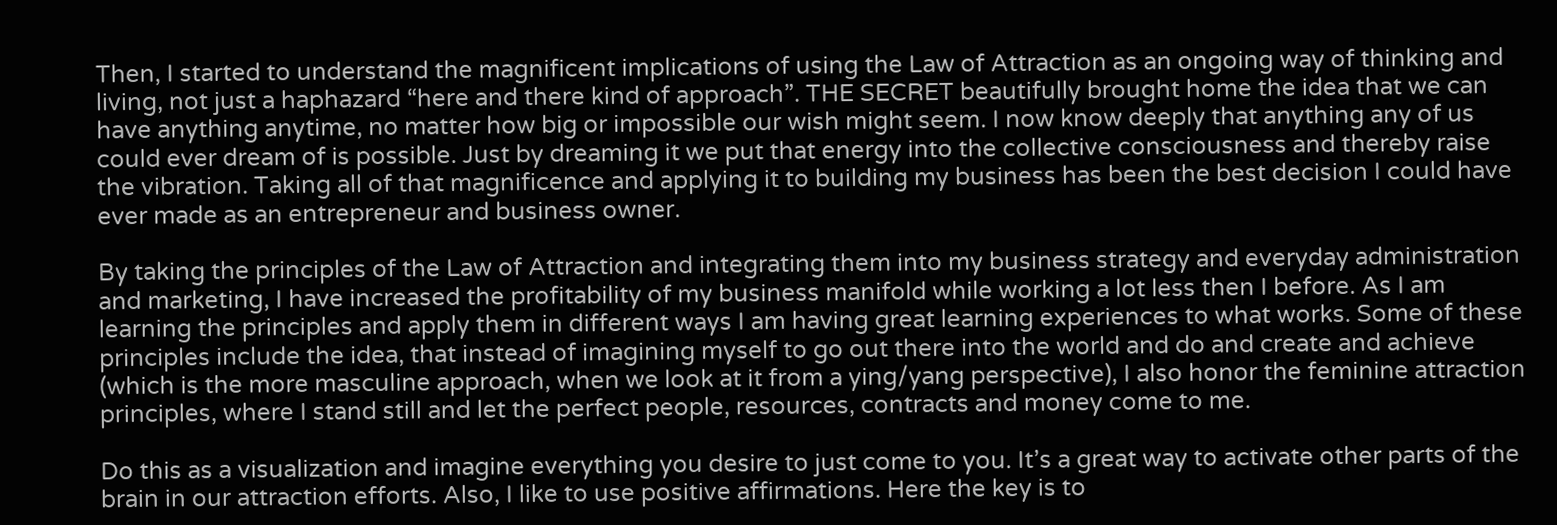Then, I started to understand the magnificent implications of using the Law of Attraction as an ongoing way of thinking and living, not just a haphazard “here and there kind of approach”. THE SECRET beautifully brought home the idea that we can have anything anytime, no matter how big or impossible our wish might seem. I now know deeply that anything any of us could ever dream of is possible. Just by dreaming it we put that energy into the collective consciousness and thereby raise the vibration. Taking all of that magnificence and applying it to building my business has been the best decision I could have ever made as an entrepreneur and business owner.

By taking the principles of the Law of Attraction and integrating them into my business strategy and everyday administration and marketing, I have increased the profitability of my business manifold while working a lot less then I before. As I am learning the principles and apply them in different ways I am having great learning experiences to what works. Some of these principles include the idea, that instead of imagining myself to go out there into the world and do and create and achieve (which is the more masculine approach, when we look at it from a ying/yang perspective), I also honor the feminine attraction principles, where I stand still and let the perfect people, resources, contracts and money come to me.

Do this as a visualization and imagine everything you desire to just come to you. It’s a great way to activate other parts of the brain in our attraction efforts. Also, I like to use positive affirmations. Here the key is to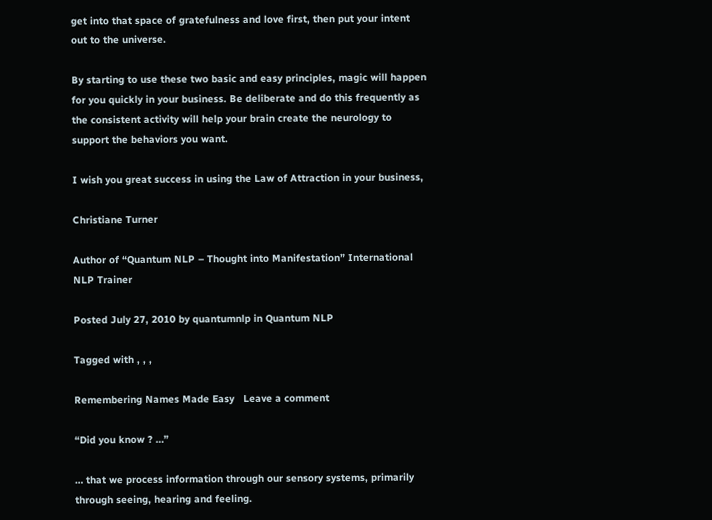get into that space of gratefulness and love first, then put your intent out to the universe.

By starting to use these two basic and easy principles, magic will happen for you quickly in your business. Be deliberate and do this frequently as the consistent activity will help your brain create the neurology to support the behaviors you want.

I wish you great success in using the Law of Attraction in your business,

Christiane Turner

Author of “Quantum NLP – Thought into Manifestation” International NLP Trainer

Posted July 27, 2010 by quantumnlp in Quantum NLP

Tagged with , , ,

Remembering Names Made Easy   Leave a comment

“Did you know ? …”

… that we process information through our sensory systems, primarily through seeing, hearing and feeling.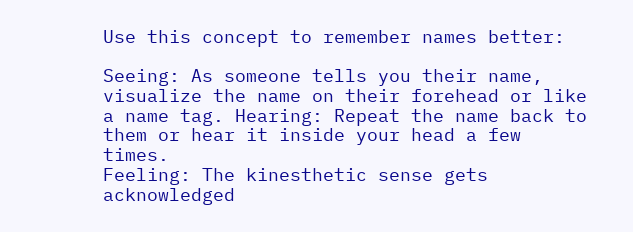Use this concept to remember names better:

Seeing: As someone tells you their name, visualize the name on their forehead or like a name tag. Hearing: Repeat the name back to them or hear it inside your head a few times.
Feeling: The kinesthetic sense gets acknowledged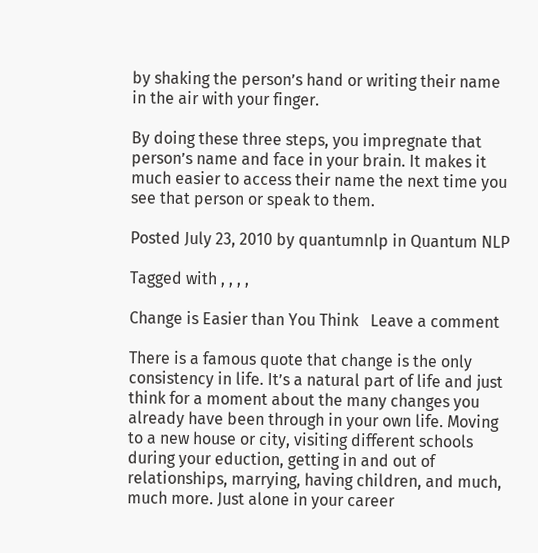by shaking the person’s hand or writing their name in the air with your finger.

By doing these three steps, you impregnate that person’s name and face in your brain. It makes it much easier to access their name the next time you see that person or speak to them.

Posted July 23, 2010 by quantumnlp in Quantum NLP

Tagged with , , , ,

Change is Easier than You Think   Leave a comment

There is a famous quote that change is the only consistency in life. It’s a natural part of life and just think for a moment about the many changes you already have been through in your own life. Moving to a new house or city, visiting different schools during your eduction, getting in and out of relationships, marrying, having children, and much, much more. Just alone in your career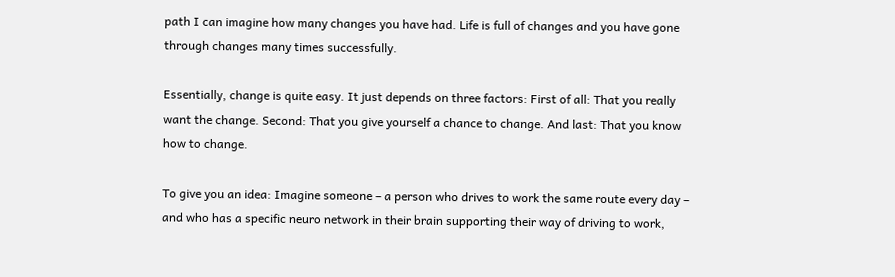path I can imagine how many changes you have had. Life is full of changes and you have gone through changes many times successfully.

Essentially, change is quite easy. It just depends on three factors: First of all: That you really want the change. Second: That you give yourself a chance to change. And last: That you know how to change.

To give you an idea: Imagine someone – a person who drives to work the same route every day – and who has a specific neuro network in their brain supporting their way of driving to work,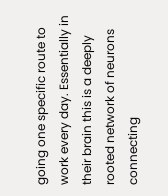going one specific route to work every day. Essentially in their brain this is a deeply rooted network of neurons connecting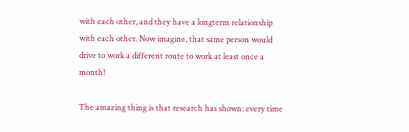with each other, and they have a longterm relationship with each other. Now imagine, that same person would drive to work a different route to work at least once a month!

The amazing thing is that research has shown: every time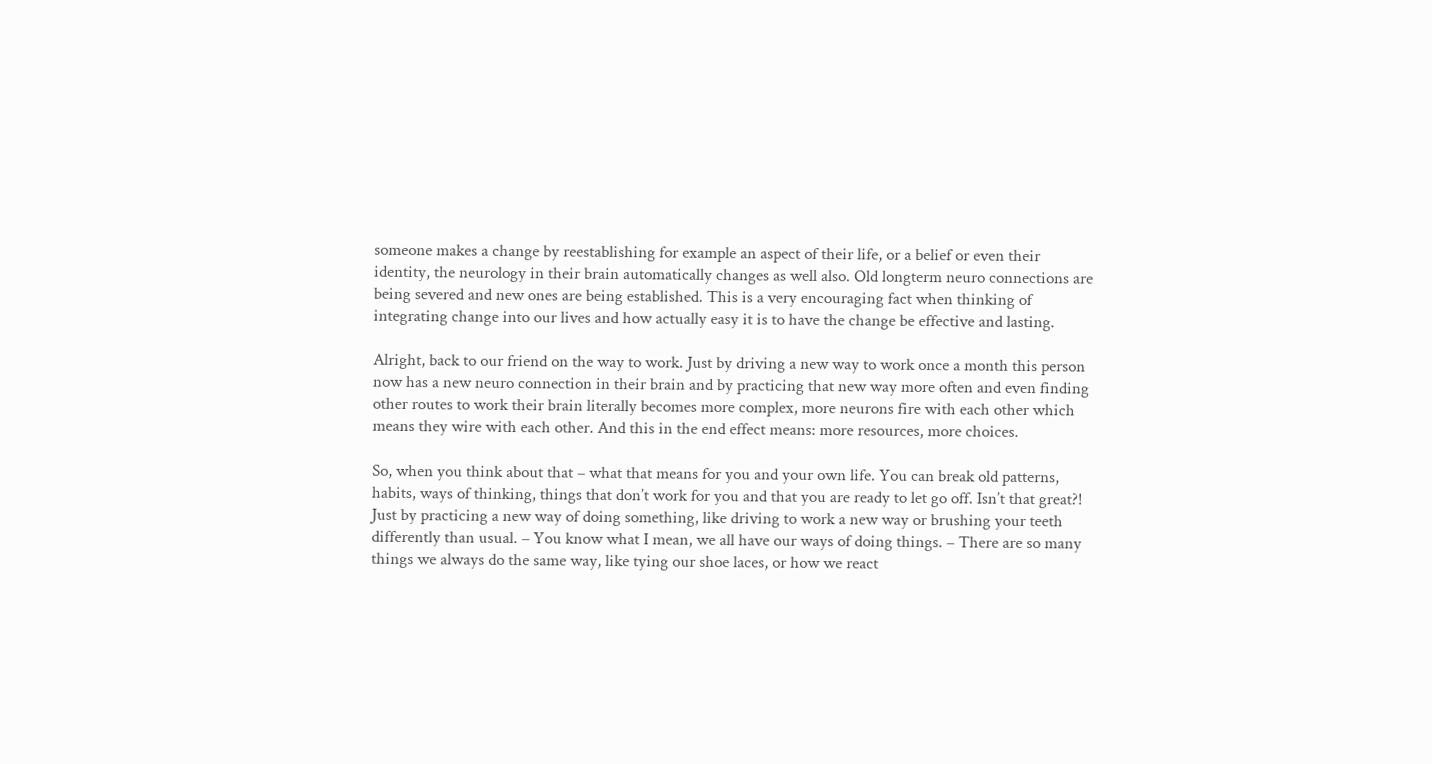someone makes a change by reestablishing for example an aspect of their life, or a belief or even their identity, the neurology in their brain automatically changes as well also. Old longterm neuro connections are being severed and new ones are being established. This is a very encouraging fact when thinking of integrating change into our lives and how actually easy it is to have the change be effective and lasting.

Alright, back to our friend on the way to work. Just by driving a new way to work once a month this person now has a new neuro connection in their brain and by practicing that new way more often and even finding other routes to work their brain literally becomes more complex, more neurons fire with each other which means they wire with each other. And this in the end effect means: more resources, more choices.

So, when you think about that – what that means for you and your own life. You can break old patterns, habits, ways of thinking, things that don’t work for you and that you are ready to let go off. Isn’t that great?! Just by practicing a new way of doing something, like driving to work a new way or brushing your teeth differently than usual. – You know what I mean, we all have our ways of doing things. – There are so many things we always do the same way, like tying our shoe laces, or how we react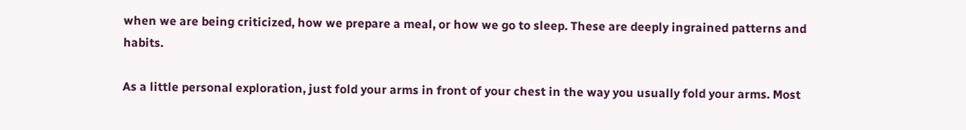when we are being criticized, how we prepare a meal, or how we go to sleep. These are deeply ingrained patterns and habits.

As a little personal exploration, just fold your arms in front of your chest in the way you usually fold your arms. Most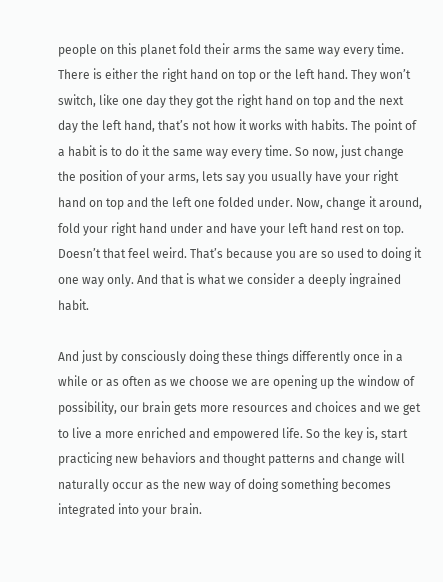people on this planet fold their arms the same way every time. There is either the right hand on top or the left hand. They won’t switch, like one day they got the right hand on top and the next day the left hand, that’s not how it works with habits. The point of a habit is to do it the same way every time. So now, just change the position of your arms, lets say you usually have your right hand on top and the left one folded under. Now, change it around, fold your right hand under and have your left hand rest on top. Doesn’t that feel weird. That’s because you are so used to doing it one way only. And that is what we consider a deeply ingrained habit.

And just by consciously doing these things differently once in a while or as often as we choose we are opening up the window of possibility, our brain gets more resources and choices and we get to live a more enriched and empowered life. So the key is, start practicing new behaviors and thought patterns and change will naturally occur as the new way of doing something becomes integrated into your brain.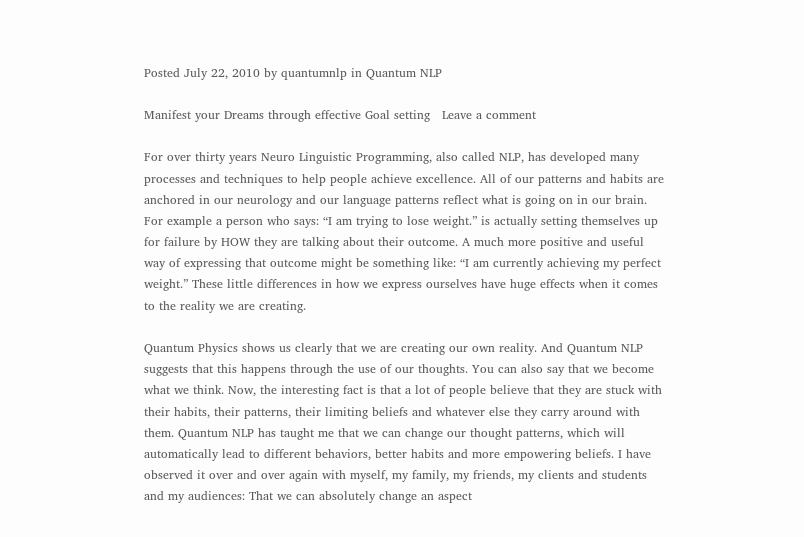Posted July 22, 2010 by quantumnlp in Quantum NLP

Manifest your Dreams through effective Goal setting   Leave a comment

For over thirty years Neuro Linguistic Programming, also called NLP, has developed many processes and techniques to help people achieve excellence. All of our patterns and habits are anchored in our neurology and our language patterns reflect what is going on in our brain. For example a person who says: “I am trying to lose weight.” is actually setting themselves up for failure by HOW they are talking about their outcome. A much more positive and useful way of expressing that outcome might be something like: “I am currently achieving my perfect weight.” These little differences in how we express ourselves have huge effects when it comes to the reality we are creating.

Quantum Physics shows us clearly that we are creating our own reality. And Quantum NLP suggests that this happens through the use of our thoughts. You can also say that we become what we think. Now, the interesting fact is that a lot of people believe that they are stuck with their habits, their patterns, their limiting beliefs and whatever else they carry around with them. Quantum NLP has taught me that we can change our thought patterns, which will automatically lead to different behaviors, better habits and more empowering beliefs. I have observed it over and over again with myself, my family, my friends, my clients and students and my audiences: That we can absolutely change an aspect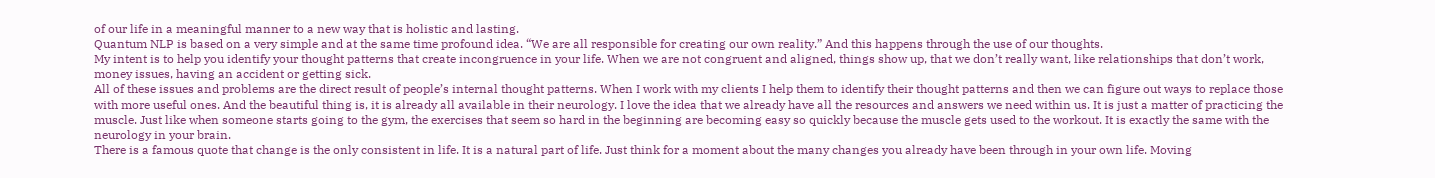of our life in a meaningful manner to a new way that is holistic and lasting.
Quantum NLP is based on a very simple and at the same time profound idea. “We are all responsible for creating our own reality.” And this happens through the use of our thoughts.
My intent is to help you identify your thought patterns that create incongruence in your life. When we are not congruent and aligned, things show up, that we don’t really want, like relationships that don’t work, money issues, having an accident or getting sick.
All of these issues and problems are the direct result of people’s internal thought patterns. When I work with my clients I help them to identify their thought patterns and then we can figure out ways to replace those with more useful ones. And the beautiful thing is, it is already all available in their neurology. I love the idea that we already have all the resources and answers we need within us. It is just a matter of practicing the muscle. Just like when someone starts going to the gym, the exercises that seem so hard in the beginning are becoming easy so quickly because the muscle gets used to the workout. It is exactly the same with the neurology in your brain.
There is a famous quote that change is the only consistent in life. It is a natural part of life. Just think for a moment about the many changes you already have been through in your own life. Moving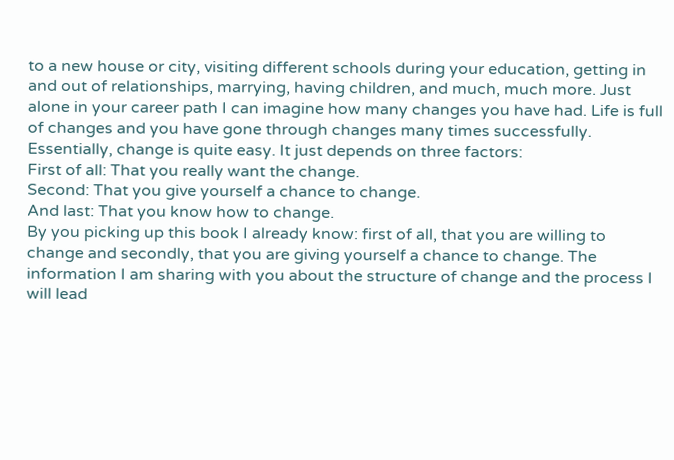to a new house or city, visiting different schools during your education, getting in and out of relationships, marrying, having children, and much, much more. Just alone in your career path I can imagine how many changes you have had. Life is full of changes and you have gone through changes many times successfully.
Essentially, change is quite easy. It just depends on three factors:
First of all: That you really want the change.
Second: That you give yourself a chance to change.
And last: That you know how to change.
By you picking up this book I already know: first of all, that you are willing to change and secondly, that you are giving yourself a chance to change. The information I am sharing with you about the structure of change and the process I will lead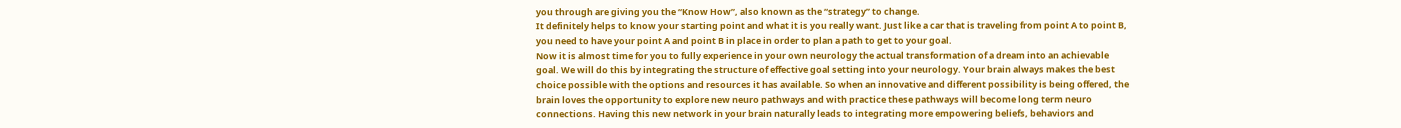you through are giving you the “Know How”, also known as the “strategy” to change.
It definitely helps to know your starting point and what it is you really want. Just like a car that is traveling from point A to point B, you need to have your point A and point B in place in order to plan a path to get to your goal.
Now it is almost time for you to fully experience in your own neurology the actual transformation of a dream into an achievable goal. We will do this by integrating the structure of effective goal setting into your neurology. Your brain always makes the best choice possible with the options and resources it has available. So when an innovative and different possibility is being offered, the brain loves the opportunity to explore new neuro pathways and with practice these pathways will become long term neuro connections. Having this new network in your brain naturally leads to integrating more empowering beliefs, behaviors and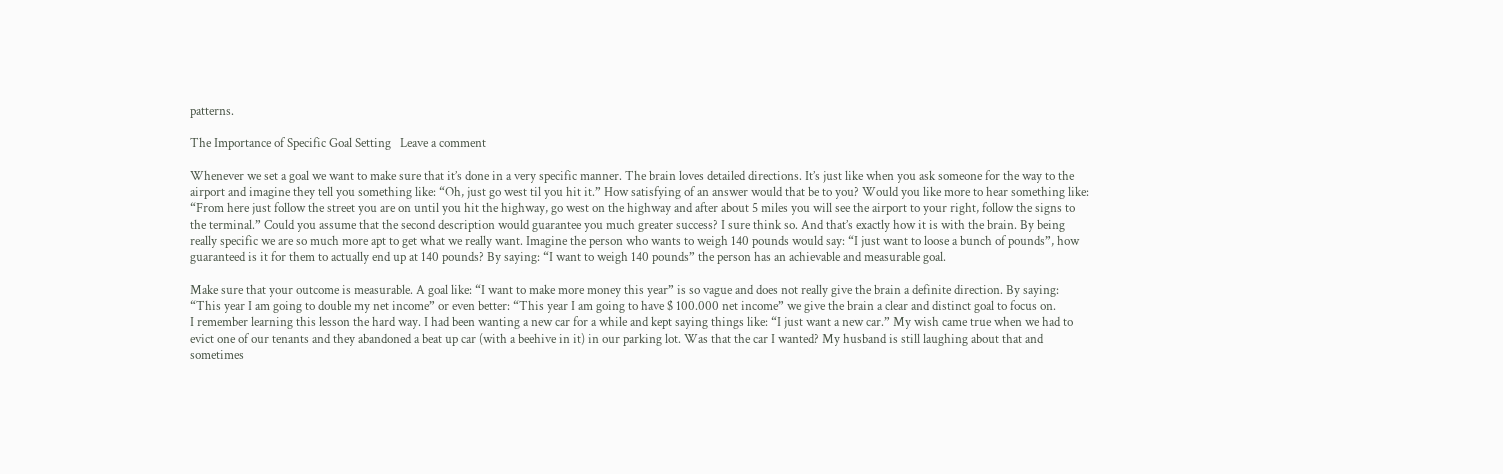patterns.

The Importance of Specific Goal Setting   Leave a comment

Whenever we set a goal we want to make sure that it’s done in a very specific manner. The brain loves detailed directions. It’s just like when you ask someone for the way to the airport and imagine they tell you something like: “Oh, just go west til you hit it.” How satisfying of an answer would that be to you? Would you like more to hear something like: “From here just follow the street you are on until you hit the highway, go west on the highway and after about 5 miles you will see the airport to your right, follow the signs to the terminal.” Could you assume that the second description would guarantee you much greater success? I sure think so. And that’s exactly how it is with the brain. By being really specific we are so much more apt to get what we really want. Imagine the person who wants to weigh 140 pounds would say: “I just want to loose a bunch of pounds”, how guaranteed is it for them to actually end up at 140 pounds? By saying: “I want to weigh 140 pounds” the person has an achievable and measurable goal.

Make sure that your outcome is measurable. A goal like: “I want to make more money this year” is so vague and does not really give the brain a definite direction. By saying: “This year I am going to double my net income” or even better: “This year I am going to have $ 100.000 net income” we give the brain a clear and distinct goal to focus on.
I remember learning this lesson the hard way. I had been wanting a new car for a while and kept saying things like: “I just want a new car.” My wish came true when we had to evict one of our tenants and they abandoned a beat up car (with a beehive in it) in our parking lot. Was that the car I wanted? My husband is still laughing about that and sometimes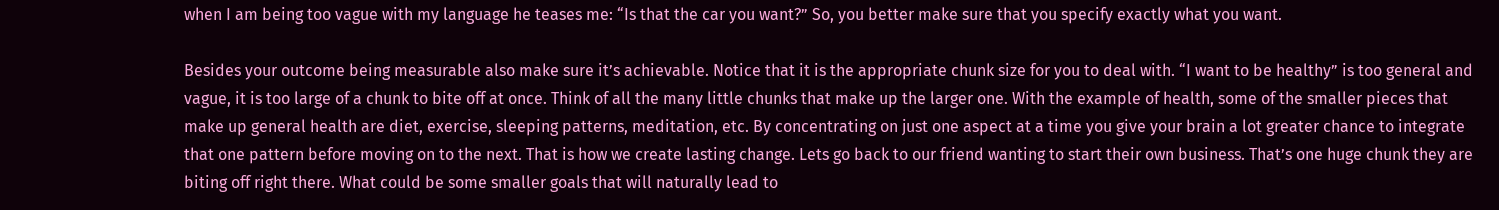when I am being too vague with my language he teases me: “Is that the car you want?” So, you better make sure that you specify exactly what you want.

Besides your outcome being measurable also make sure it’s achievable. Notice that it is the appropriate chunk size for you to deal with. “I want to be healthy” is too general and vague, it is too large of a chunk to bite off at once. Think of all the many little chunks that make up the larger one. With the example of health, some of the smaller pieces that make up general health are diet, exercise, sleeping patterns, meditation, etc. By concentrating on just one aspect at a time you give your brain a lot greater chance to integrate that one pattern before moving on to the next. That is how we create lasting change. Lets go back to our friend wanting to start their own business. That’s one huge chunk they are biting off right there. What could be some smaller goals that will naturally lead to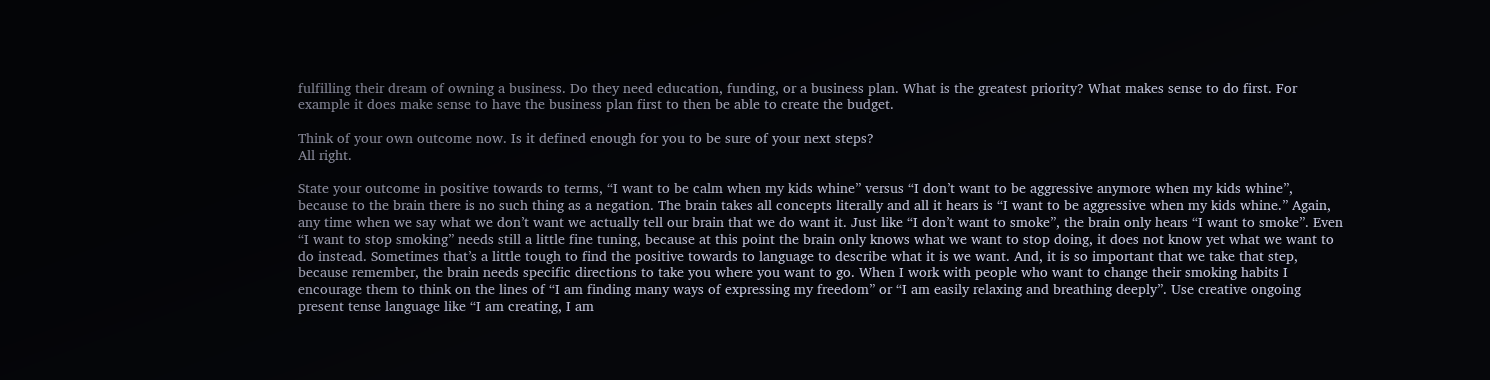fulfilling their dream of owning a business. Do they need education, funding, or a business plan. What is the greatest priority? What makes sense to do first. For example it does make sense to have the business plan first to then be able to create the budget.

Think of your own outcome now. Is it defined enough for you to be sure of your next steps?
All right.

State your outcome in positive towards to terms, “I want to be calm when my kids whine” versus “I don’t want to be aggressive anymore when my kids whine”, because to the brain there is no such thing as a negation. The brain takes all concepts literally and all it hears is “I want to be aggressive when my kids whine.” Again, any time when we say what we don’t want we actually tell our brain that we do want it. Just like “I don’t want to smoke”, the brain only hears “I want to smoke”. Even “I want to stop smoking” needs still a little fine tuning, because at this point the brain only knows what we want to stop doing, it does not know yet what we want to do instead. Sometimes that’s a little tough to find the positive towards to language to describe what it is we want. And, it is so important that we take that step, because remember, the brain needs specific directions to take you where you want to go. When I work with people who want to change their smoking habits I encourage them to think on the lines of “I am finding many ways of expressing my freedom” or “I am easily relaxing and breathing deeply”. Use creative ongoing present tense language like “I am creating, I am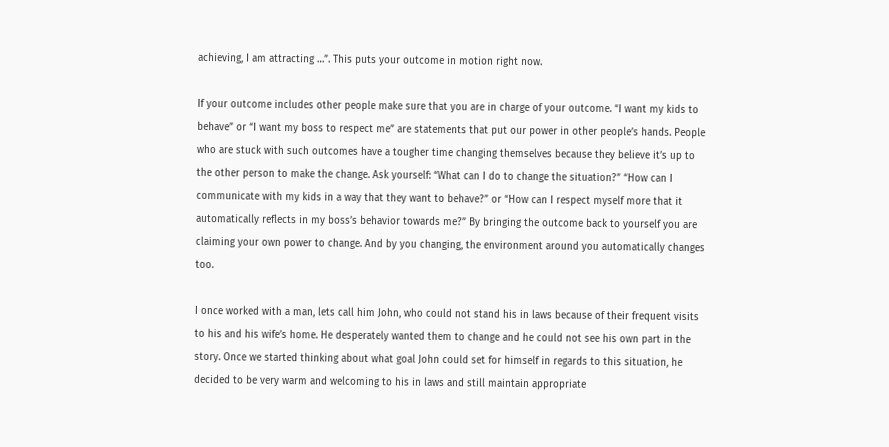achieving, I am attracting …”. This puts your outcome in motion right now.

If your outcome includes other people make sure that you are in charge of your outcome. “I want my kids to behave” or “I want my boss to respect me” are statements that put our power in other people’s hands. People who are stuck with such outcomes have a tougher time changing themselves because they believe it’s up to the other person to make the change. Ask yourself: “What can I do to change the situation?” “How can I communicate with my kids in a way that they want to behave?” or “How can I respect myself more that it automatically reflects in my boss’s behavior towards me?” By bringing the outcome back to yourself you are claiming your own power to change. And by you changing, the environment around you automatically changes too.

I once worked with a man, lets call him John, who could not stand his in laws because of their frequent visits to his and his wife’s home. He desperately wanted them to change and he could not see his own part in the story. Once we started thinking about what goal John could set for himself in regards to this situation, he decided to be very warm and welcoming to his in laws and still maintain appropriate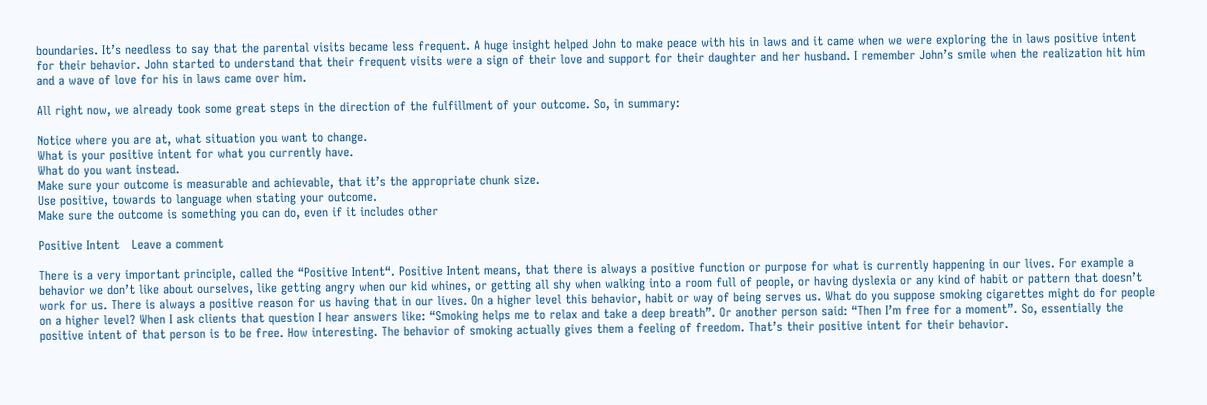boundaries. It’s needless to say that the parental visits became less frequent. A huge insight helped John to make peace with his in laws and it came when we were exploring the in laws positive intent for their behavior. John started to understand that their frequent visits were a sign of their love and support for their daughter and her husband. I remember John’s smile when the realization hit him and a wave of love for his in laws came over him.

All right now, we already took some great steps in the direction of the fulfillment of your outcome. So, in summary:

Notice where you are at, what situation you want to change.
What is your positive intent for what you currently have.
What do you want instead.
Make sure your outcome is measurable and achievable, that it’s the appropriate chunk size.
Use positive, towards to language when stating your outcome.
Make sure the outcome is something you can do, even if it includes other

Positive Intent   Leave a comment

There is a very important principle, called the “Positive Intent“. Positive Intent means, that there is always a positive function or purpose for what is currently happening in our lives. For example a behavior we don’t like about ourselves, like getting angry when our kid whines, or getting all shy when walking into a room full of people, or having dyslexia or any kind of habit or pattern that doesn’t work for us. There is always a positive reason for us having that in our lives. On a higher level this behavior, habit or way of being serves us. What do you suppose smoking cigarettes might do for people on a higher level? When I ask clients that question I hear answers like: “Smoking helps me to relax and take a deep breath”. Or another person said: “Then I’m free for a moment”. So, essentially the positive intent of that person is to be free. How interesting. The behavior of smoking actually gives them a feeling of freedom. That’s their positive intent for their behavior.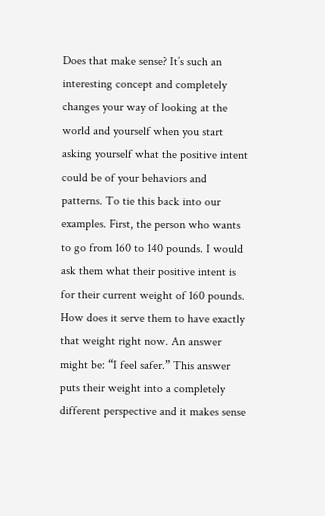Does that make sense? It’s such an interesting concept and completely changes your way of looking at the world and yourself when you start asking yourself what the positive intent could be of your behaviors and patterns. To tie this back into our examples. First, the person who wants to go from 160 to 140 pounds. I would ask them what their positive intent is for their current weight of 160 pounds. How does it serve them to have exactly that weight right now. An answer might be: “I feel safer.” This answer puts their weight into a completely different perspective and it makes sense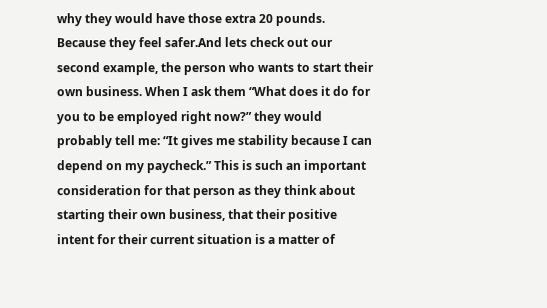why they would have those extra 20 pounds. Because they feel safer.And lets check out our second example, the person who wants to start their own business. When I ask them “What does it do for you to be employed right now?” they would probably tell me: “It gives me stability because I can depend on my paycheck.” This is such an important consideration for that person as they think about starting their own business, that their positive intent for their current situation is a matter of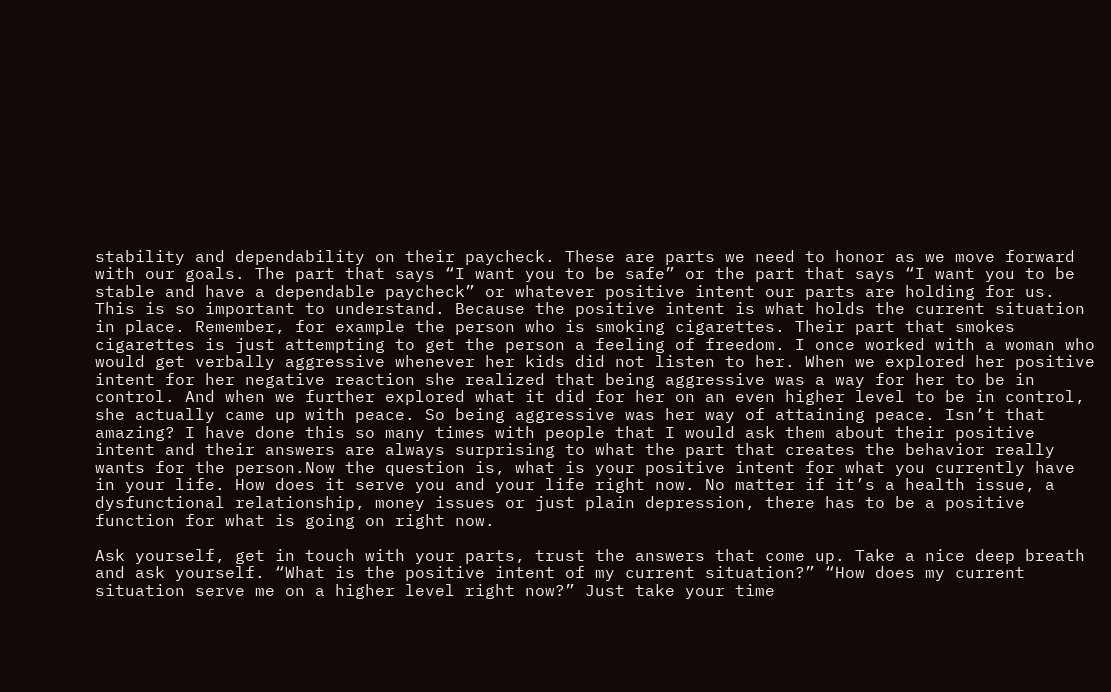stability and dependability on their paycheck. These are parts we need to honor as we move forward with our goals. The part that says “I want you to be safe” or the part that says “I want you to be stable and have a dependable paycheck” or whatever positive intent our parts are holding for us. This is so important to understand. Because the positive intent is what holds the current situation in place. Remember, for example the person who is smoking cigarettes. Their part that smokes cigarettes is just attempting to get the person a feeling of freedom. I once worked with a woman who would get verbally aggressive whenever her kids did not listen to her. When we explored her positive intent for her negative reaction she realized that being aggressive was a way for her to be in control. And when we further explored what it did for her on an even higher level to be in control, she actually came up with peace. So being aggressive was her way of attaining peace. Isn’t that amazing? I have done this so many times with people that I would ask them about their positive intent and their answers are always surprising to what the part that creates the behavior really wants for the person.Now the question is, what is your positive intent for what you currently have in your life. How does it serve you and your life right now. No matter if it’s a health issue, a dysfunctional relationship, money issues or just plain depression, there has to be a positive function for what is going on right now.

Ask yourself, get in touch with your parts, trust the answers that come up. Take a nice deep breath and ask yourself. “What is the positive intent of my current situation?” “How does my current situation serve me on a higher level right now?” Just take your time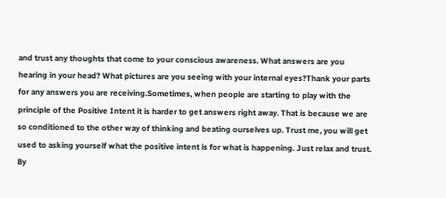and trust any thoughts that come to your conscious awareness. What answers are you hearing in your head? What pictures are you seeing with your internal eyes?Thank your parts for any answers you are receiving.Sometimes, when people are starting to play with the principle of the Positive Intent it is harder to get answers right away. That is because we are so conditioned to the other way of thinking and beating ourselves up. Trust me, you will get used to asking yourself what the positive intent is for what is happening. Just relax and trust.
By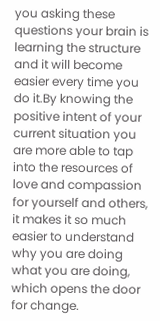you asking these questions your brain is learning the structure and it will become easier every time you do it.By knowing the positive intent of your current situation you are more able to tap into the resources of love and compassion for yourself and others, it makes it so much easier to understand why you are doing what you are doing, which opens the door for change.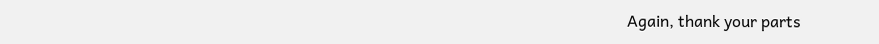Again, thank your parts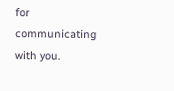for communicating with you.